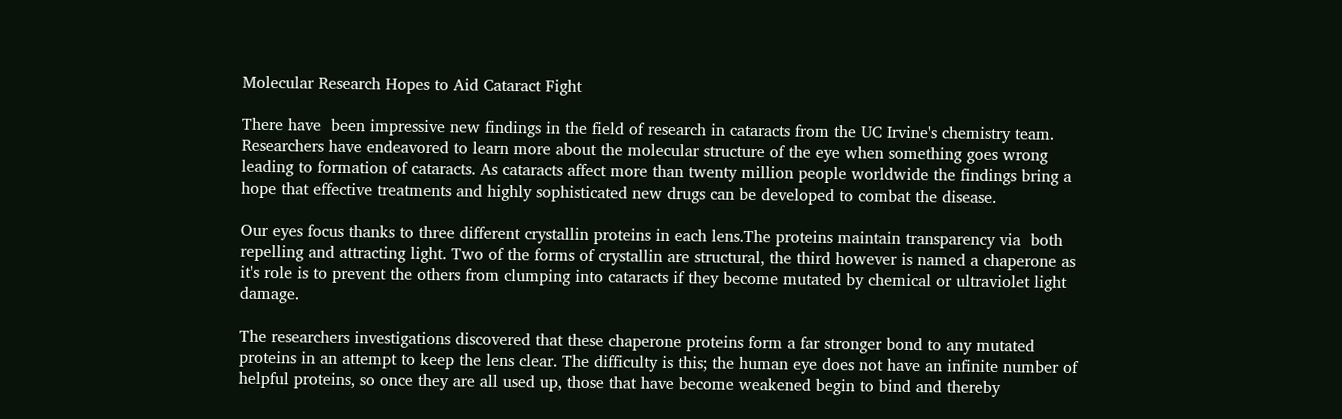Molecular Research Hopes to Aid Cataract Fight

There have  been impressive new findings in the field of research in cataracts from the UC Irvine's chemistry team. Researchers have endeavored to learn more about the molecular structure of the eye when something goes wrong leading to formation of cataracts. As cataracts affect more than twenty million people worldwide the findings bring a hope that effective treatments and highly sophisticated new drugs can be developed to combat the disease.

Our eyes focus thanks to three different crystallin proteins in each lens.The proteins maintain transparency via  both repelling and attracting light. Two of the forms of crystallin are structural, the third however is named a chaperone as it's role is to prevent the others from clumping into cataracts if they become mutated by chemical or ultraviolet light damage.

The researchers investigations discovered that these chaperone proteins form a far stronger bond to any mutated  proteins in an attempt to keep the lens clear. The difficulty is this; the human eye does not have an infinite number of helpful proteins, so once they are all used up, those that have become weakened begin to bind and thereby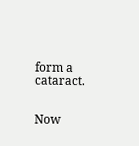form a cataract.


Now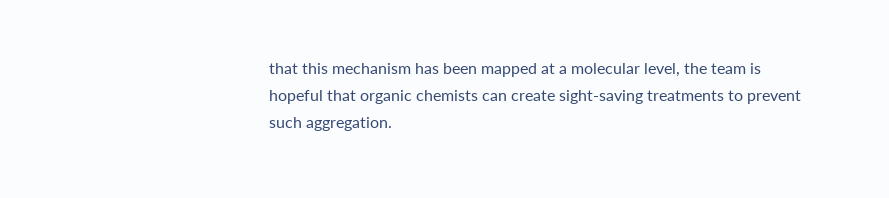that this mechanism has been mapped at a molecular level, the team is hopeful that organic chemists can create sight-saving treatments to prevent such aggregation.